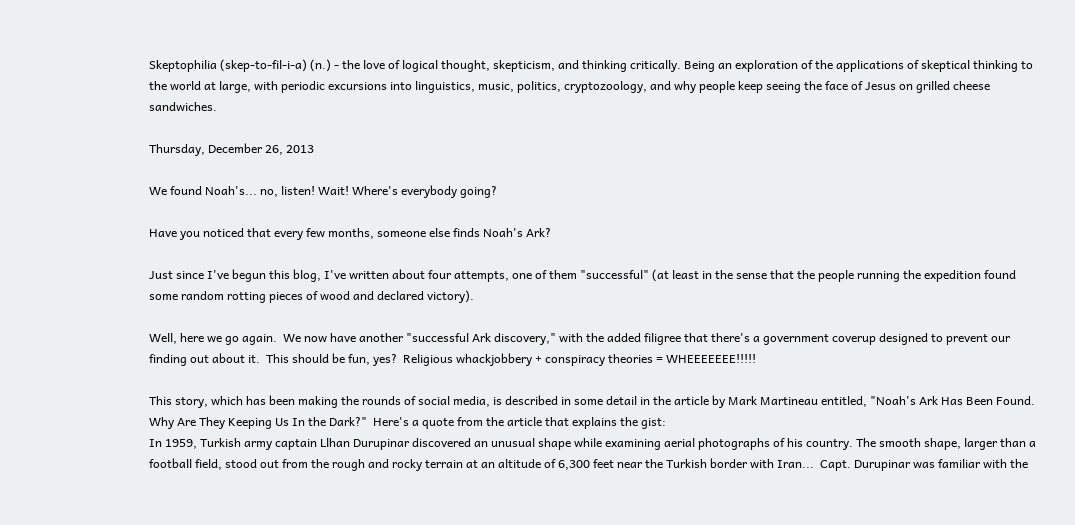Skeptophilia (skep-to-fil-i-a) (n.) - the love of logical thought, skepticism, and thinking critically. Being an exploration of the applications of skeptical thinking to the world at large, with periodic excursions into linguistics, music, politics, cryptozoology, and why people keep seeing the face of Jesus on grilled cheese sandwiches.

Thursday, December 26, 2013

We found Noah's... no, listen! Wait! Where's everybody going?

Have you noticed that every few months, someone else finds Noah's Ark?

Just since I've begun this blog, I've written about four attempts, one of them "successful" (at least in the sense that the people running the expedition found some random rotting pieces of wood and declared victory).

Well, here we go again.  We now have another "successful Ark discovery," with the added filigree that there's a government coverup designed to prevent our finding out about it.  This should be fun, yes?  Religious whackjobbery + conspiracy theories = WHEEEEEEE!!!!!

This story, which has been making the rounds of social media, is described in some detail in the article by Mark Martineau entitled, "Noah's Ark Has Been Found.  Why Are They Keeping Us In the Dark?"  Here's a quote from the article that explains the gist:
In 1959, Turkish army captain Llhan Durupinar discovered an unusual shape while examining aerial photographs of his country. The smooth shape, larger than a football field, stood out from the rough and rocky terrain at an altitude of 6,300 feet near the Turkish border with Iran...  Capt. Durupinar was familiar with the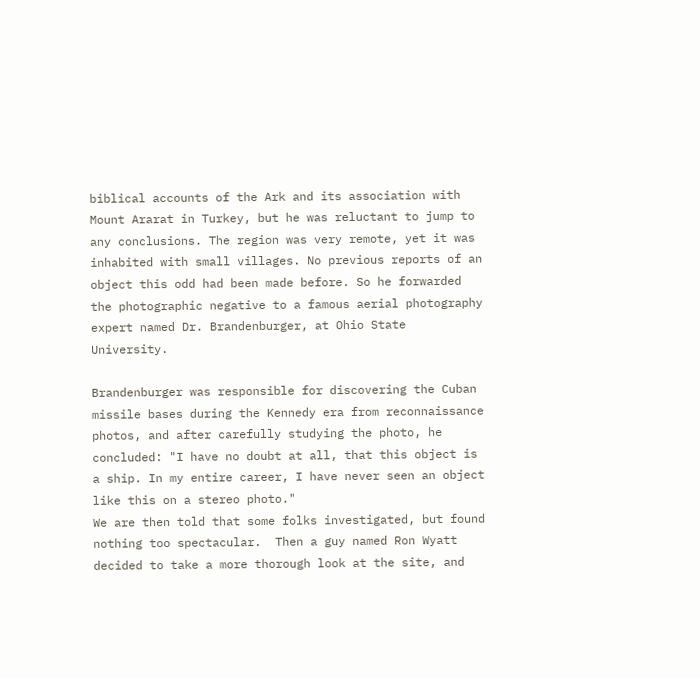biblical accounts of the Ark and its association with Mount Ararat in Turkey, but he was reluctant to jump to any conclusions. The region was very remote, yet it was inhabited with small villages. No previous reports of an object this odd had been made before. So he forwarded the photographic negative to a famous aerial photography expert named Dr. Brandenburger, at Ohio State University.

Brandenburger was responsible for discovering the Cuban missile bases during the Kennedy era from reconnaissance photos, and after carefully studying the photo, he concluded: "I have no doubt at all, that this object is a ship. In my entire career, I have never seen an object like this on a stereo photo."
We are then told that some folks investigated, but found nothing too spectacular.  Then a guy named Ron Wyatt decided to take a more thorough look at the site, and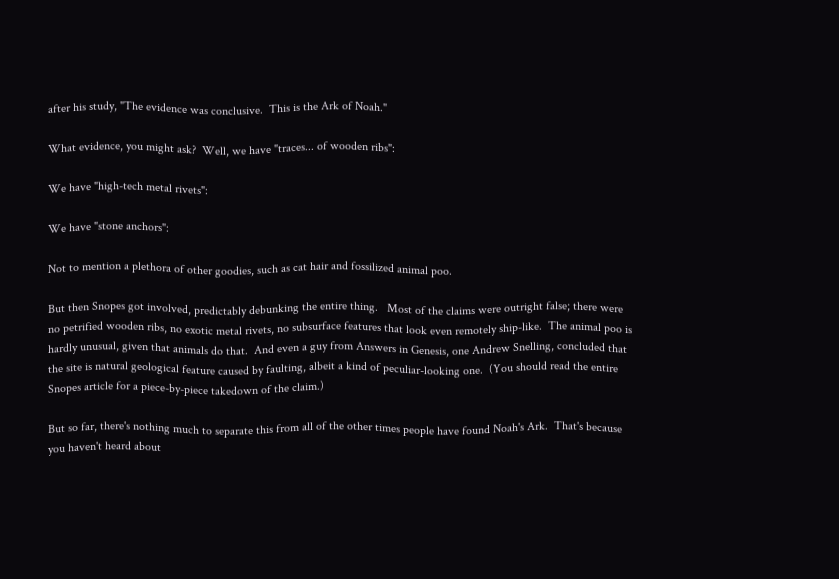after his study, "The evidence was conclusive.  This is the Ark of Noah."

What evidence, you might ask?  Well, we have "traces... of wooden ribs":

We have "high-tech metal rivets":

We have "stone anchors":

Not to mention a plethora of other goodies, such as cat hair and fossilized animal poo.

But then Snopes got involved, predictably debunking the entire thing.   Most of the claims were outright false; there were no petrified wooden ribs, no exotic metal rivets, no subsurface features that look even remotely ship-like.  The animal poo is hardly unusual, given that animals do that.  And even a guy from Answers in Genesis, one Andrew Snelling, concluded that the site is natural geological feature caused by faulting, albeit a kind of peculiar-looking one.  (You should read the entire Snopes article for a piece-by-piece takedown of the claim.)

But so far, there's nothing much to separate this from all of the other times people have found Noah's Ark.  That's because you haven't heard about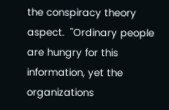the conspiracy theory aspect.  "Ordinary people are hungry for this information, yet the organizations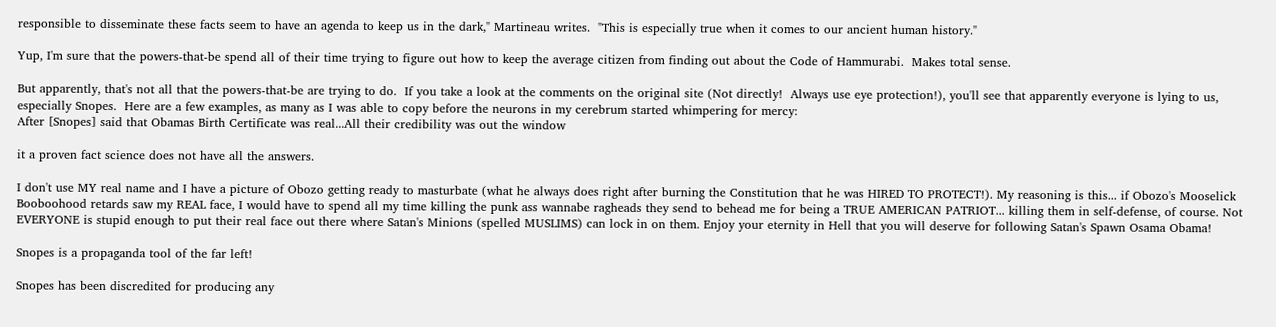responsible to disseminate these facts seem to have an agenda to keep us in the dark," Martineau writes.  "This is especially true when it comes to our ancient human history."

Yup, I'm sure that the powers-that-be spend all of their time trying to figure out how to keep the average citizen from finding out about the Code of Hammurabi.  Makes total sense.

But apparently, that's not all that the powers-that-be are trying to do.  If you take a look at the comments on the original site (Not directly!  Always use eye protection!), you'll see that apparently everyone is lying to us, especially Snopes.  Here are a few examples, as many as I was able to copy before the neurons in my cerebrum started whimpering for mercy:
After [Snopes] said that Obamas Birth Certificate was real...All their credibility was out the window

it a proven fact science does not have all the answers.

I don't use MY real name and I have a picture of Obozo getting ready to masturbate (what he always does right after burning the Constitution that he was HIRED TO PROTECT!). My reasoning is this... if Obozo's Mooselick Booboohood retards saw my REAL face, I would have to spend all my time killing the punk ass wannabe ragheads they send to behead me for being a TRUE AMERICAN PATRIOT... killing them in self-defense, of course. Not EVERYONE is stupid enough to put their real face out there where Satan's Minions (spelled MUSLIMS) can lock in on them. Enjoy your eternity in Hell that you will deserve for following Satan's Spawn Osama Obama!

Snopes is a propaganda tool of the far left!

Snopes has been discredited for producing any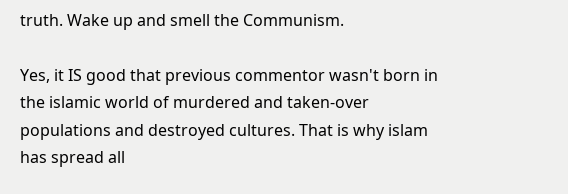truth. Wake up and smell the Communism.

Yes, it IS good that previous commentor wasn't born in the islamic world of murdered and taken-over populations and destroyed cultures. That is why islam has spread all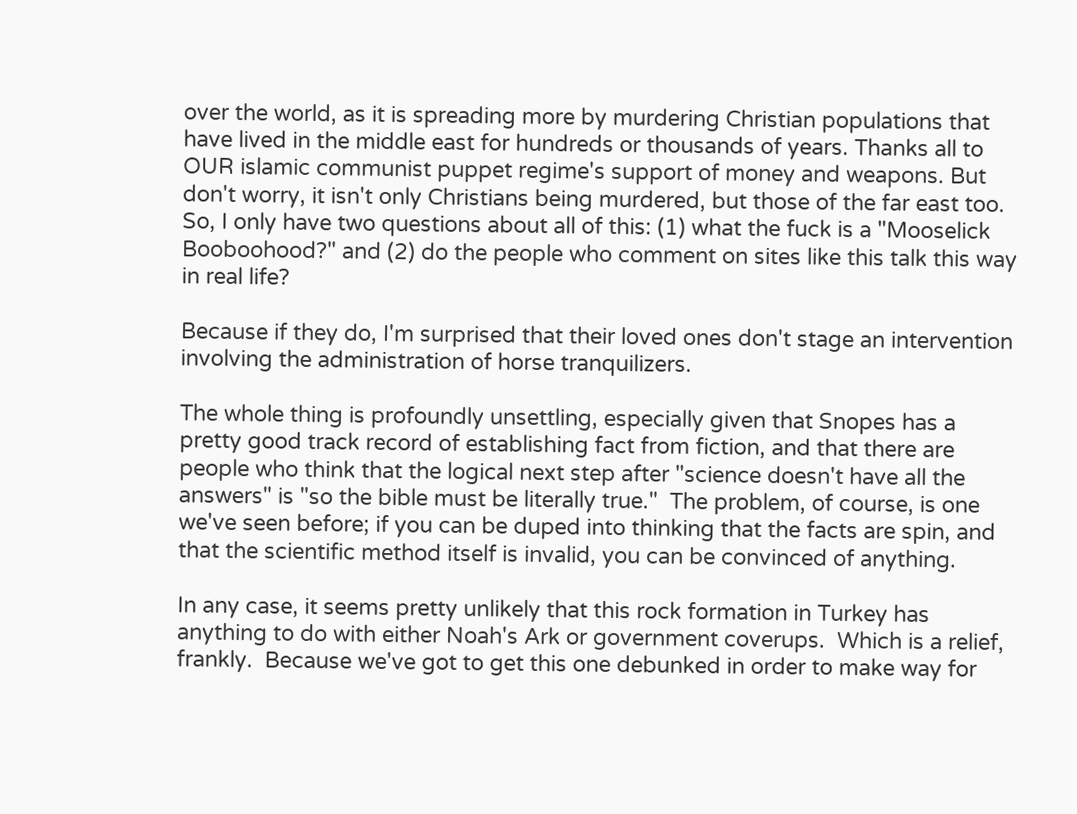over the world, as it is spreading more by murdering Christian populations that have lived in the middle east for hundreds or thousands of years. Thanks all to OUR islamic communist puppet regime's support of money and weapons. But don't worry, it isn't only Christians being murdered, but those of the far east too.
So, I only have two questions about all of this: (1) what the fuck is a "Mooselick Booboohood?" and (2) do the people who comment on sites like this talk this way in real life?

Because if they do, I'm surprised that their loved ones don't stage an intervention involving the administration of horse tranquilizers.

The whole thing is profoundly unsettling, especially given that Snopes has a pretty good track record of establishing fact from fiction, and that there are people who think that the logical next step after "science doesn't have all the answers" is "so the bible must be literally true."  The problem, of course, is one we've seen before; if you can be duped into thinking that the facts are spin, and that the scientific method itself is invalid, you can be convinced of anything.

In any case, it seems pretty unlikely that this rock formation in Turkey has anything to do with either Noah's Ark or government coverups.  Which is a relief, frankly.  Because we've got to get this one debunked in order to make way for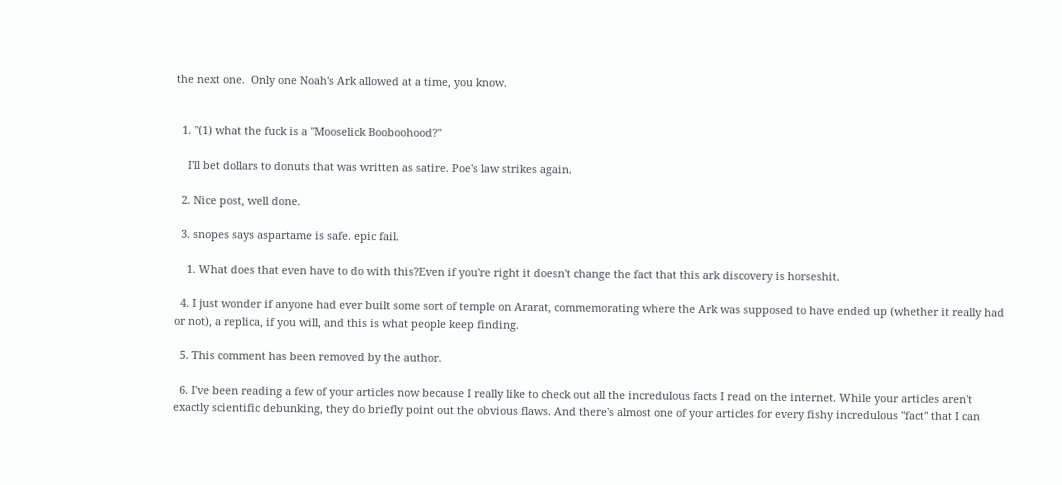the next one.  Only one Noah's Ark allowed at a time, you know.


  1. "(1) what the fuck is a "Mooselick Booboohood?"

    I'll bet dollars to donuts that was written as satire. Poe's law strikes again.

  2. Nice post, well done.

  3. snopes says aspartame is safe. epic fail.

    1. What does that even have to do with this?Even if you're right it doesn't change the fact that this ark discovery is horseshit.

  4. I just wonder if anyone had ever built some sort of temple on Ararat, commemorating where the Ark was supposed to have ended up (whether it really had or not), a replica, if you will, and this is what people keep finding.

  5. This comment has been removed by the author.

  6. I've been reading a few of your articles now because I really like to check out all the incredulous facts I read on the internet. While your articles aren't exactly scientific debunking, they do briefly point out the obvious flaws. And there's almost one of your articles for every fishy incredulous "fact" that I can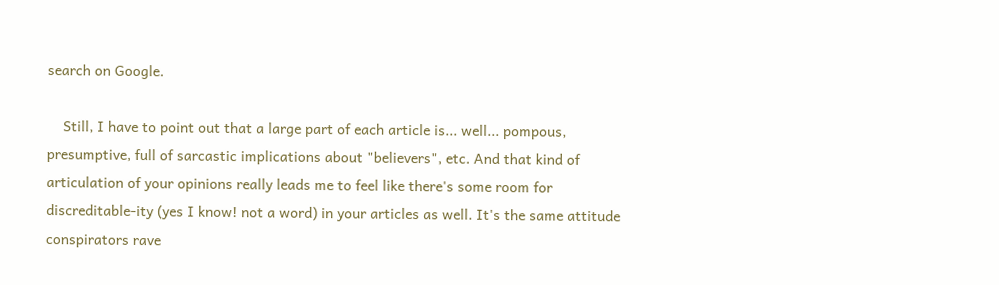search on Google.

    Still, I have to point out that a large part of each article is... well... pompous, presumptive, full of sarcastic implications about "believers", etc. And that kind of articulation of your opinions really leads me to feel like there's some room for discreditable-ity (yes I know! not a word) in your articles as well. It's the same attitude conspirators rave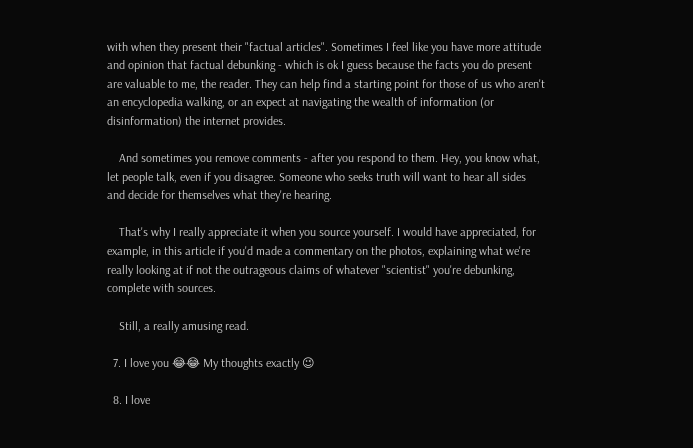with when they present their "factual articles". Sometimes I feel like you have more attitude and opinion that factual debunking - which is ok I guess because the facts you do present are valuable to me, the reader. They can help find a starting point for those of us who aren't an encyclopedia walking, or an expect at navigating the wealth of information (or disinformation) the internet provides.

    And sometimes you remove comments - after you respond to them. Hey, you know what, let people talk, even if you disagree. Someone who seeks truth will want to hear all sides and decide for themselves what they're hearing.

    That's why I really appreciate it when you source yourself. I would have appreciated, for example, in this article if you'd made a commentary on the photos, explaining what we're really looking at if not the outrageous claims of whatever "scientist" you're debunking, complete with sources.

    Still, a really amusing read.

  7. I love you 😂😂 My thoughts exactly 😉

  8. I love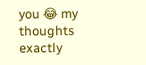you 😂 my thoughts exactly